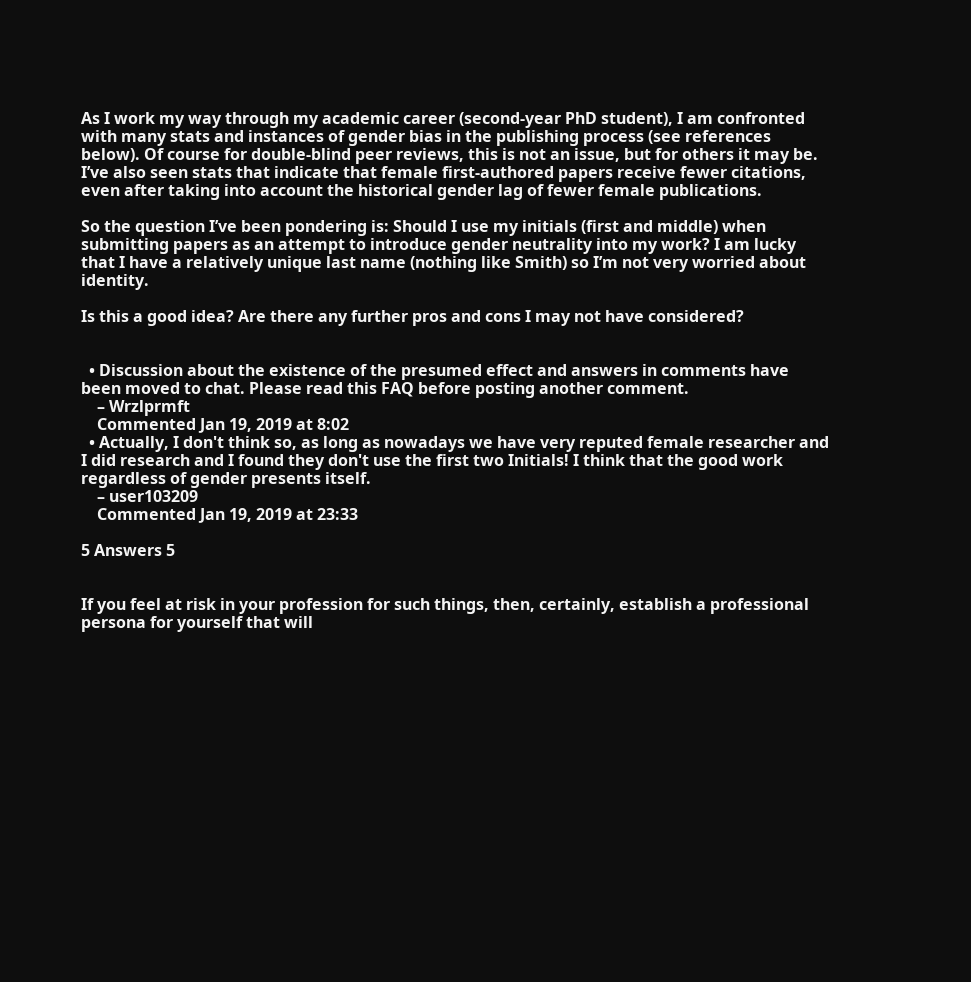As I work my way through my academic career (second-year PhD student), I am confronted with many stats and instances of gender bias in the publishing process (see references below). Of course for double-blind peer reviews, this is not an issue, but for others it may be. I’ve also seen stats that indicate that female first-authored papers receive fewer citations, even after taking into account the historical gender lag of fewer female publications.

So the question I’ve been pondering is: Should I use my initials (first and middle) when submitting papers as an attempt to introduce gender neutrality into my work? I am lucky that I have a relatively unique last name (nothing like Smith) so I’m not very worried about identity.

Is this a good idea? Are there any further pros and cons I may not have considered?


  • Discussion about the existence of the presumed effect and answers in comments have been moved to chat. Please read this FAQ before posting another comment.
    – Wrzlprmft
    Commented Jan 19, 2019 at 8:02
  • Actually, I don't think so, as long as nowadays we have very reputed female researcher and I did research and I found they don't use the first two Initials! I think that the good work regardless of gender presents itself.
    – user103209
    Commented Jan 19, 2019 at 23:33

5 Answers 5


If you feel at risk in your profession for such things, then, certainly, establish a professional persona for yourself that will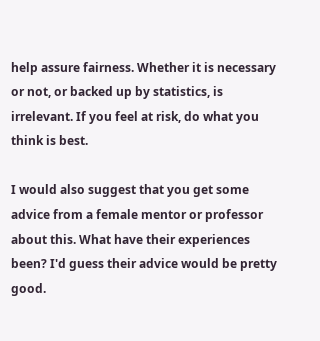help assure fairness. Whether it is necessary or not, or backed up by statistics, is irrelevant. If you feel at risk, do what you think is best.

I would also suggest that you get some advice from a female mentor or professor about this. What have their experiences been? I'd guess their advice would be pretty good.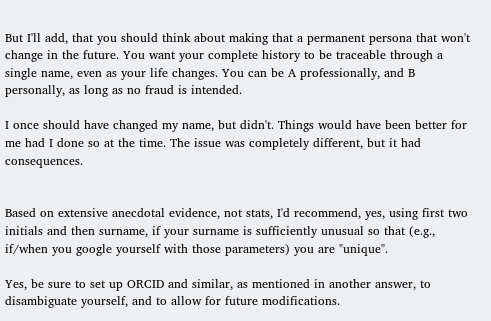But I'll add, that you should think about making that a permanent persona that won't change in the future. You want your complete history to be traceable through a single name, even as your life changes. You can be A professionally, and B personally, as long as no fraud is intended.

I once should have changed my name, but didn't. Things would have been better for me had I done so at the time. The issue was completely different, but it had consequences.


Based on extensive anecdotal evidence, not stats, I'd recommend, yes, using first two initials and then surname, if your surname is sufficiently unusual so that (e.g., if/when you google yourself with those parameters) you are "unique".

Yes, be sure to set up ORCID and similar, as mentioned in another answer, to disambiguate yourself, and to allow for future modifications.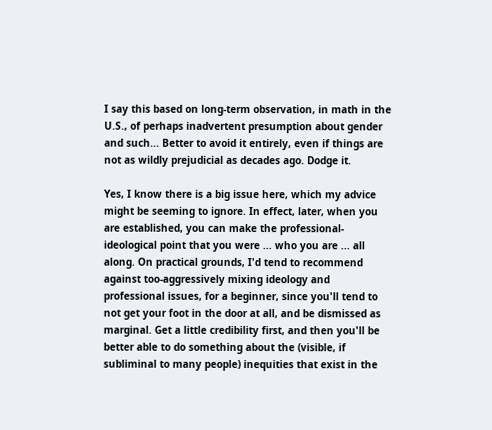I say this based on long-term observation, in math in the U.S., of perhaps inadvertent presumption about gender and such... Better to avoid it entirely, even if things are not as wildly prejudicial as decades ago. Dodge it.

Yes, I know there is a big issue here, which my advice might be seeming to ignore. In effect, later, when you are established, you can make the professional-ideological point that you were ... who you are ... all along. On practical grounds, I'd tend to recommend against too-aggressively mixing ideology and professional issues, for a beginner, since you'll tend to not get your foot in the door at all, and be dismissed as marginal. Get a little credibility first, and then you'll be better able to do something about the (visible, if subliminal to many people) inequities that exist in the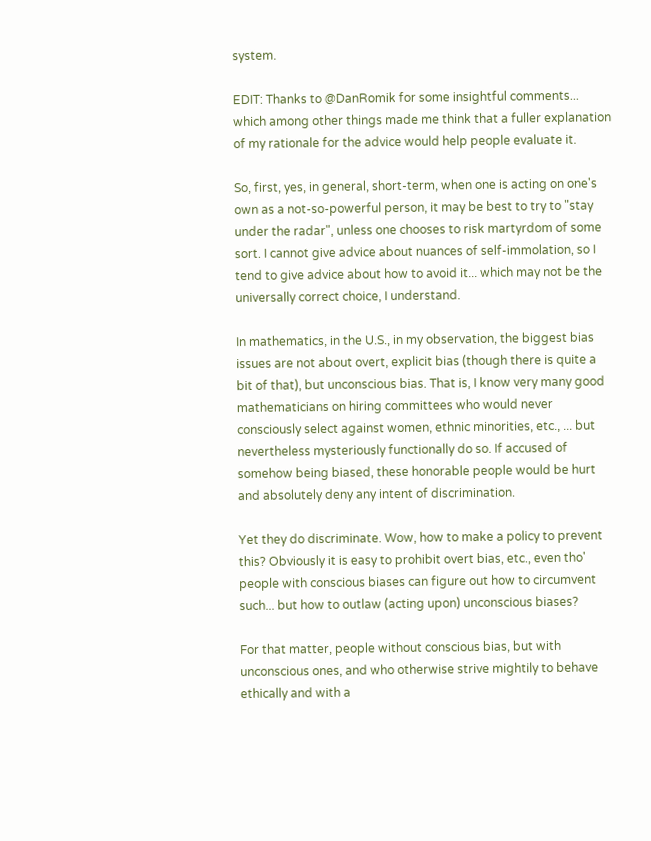system.

EDIT: Thanks to @DanRomik for some insightful comments... which among other things made me think that a fuller explanation of my rationale for the advice would help people evaluate it.

So, first, yes, in general, short-term, when one is acting on one's own as a not-so-powerful person, it may be best to try to "stay under the radar", unless one chooses to risk martyrdom of some sort. I cannot give advice about nuances of self-immolation, so I tend to give advice about how to avoid it... which may not be the universally correct choice, I understand.

In mathematics, in the U.S., in my observation, the biggest bias issues are not about overt, explicit bias (though there is quite a bit of that), but unconscious bias. That is, I know very many good mathematicians on hiring committees who would never consciously select against women, ethnic minorities, etc., ... but nevertheless mysteriously functionally do so. If accused of somehow being biased, these honorable people would be hurt and absolutely deny any intent of discrimination.

Yet they do discriminate. Wow, how to make a policy to prevent this? Obviously it is easy to prohibit overt bias, etc., even tho' people with conscious biases can figure out how to circumvent such... but how to outlaw (acting upon) unconscious biases?

For that matter, people without conscious bias, but with unconscious ones, and who otherwise strive mightily to behave ethically and with a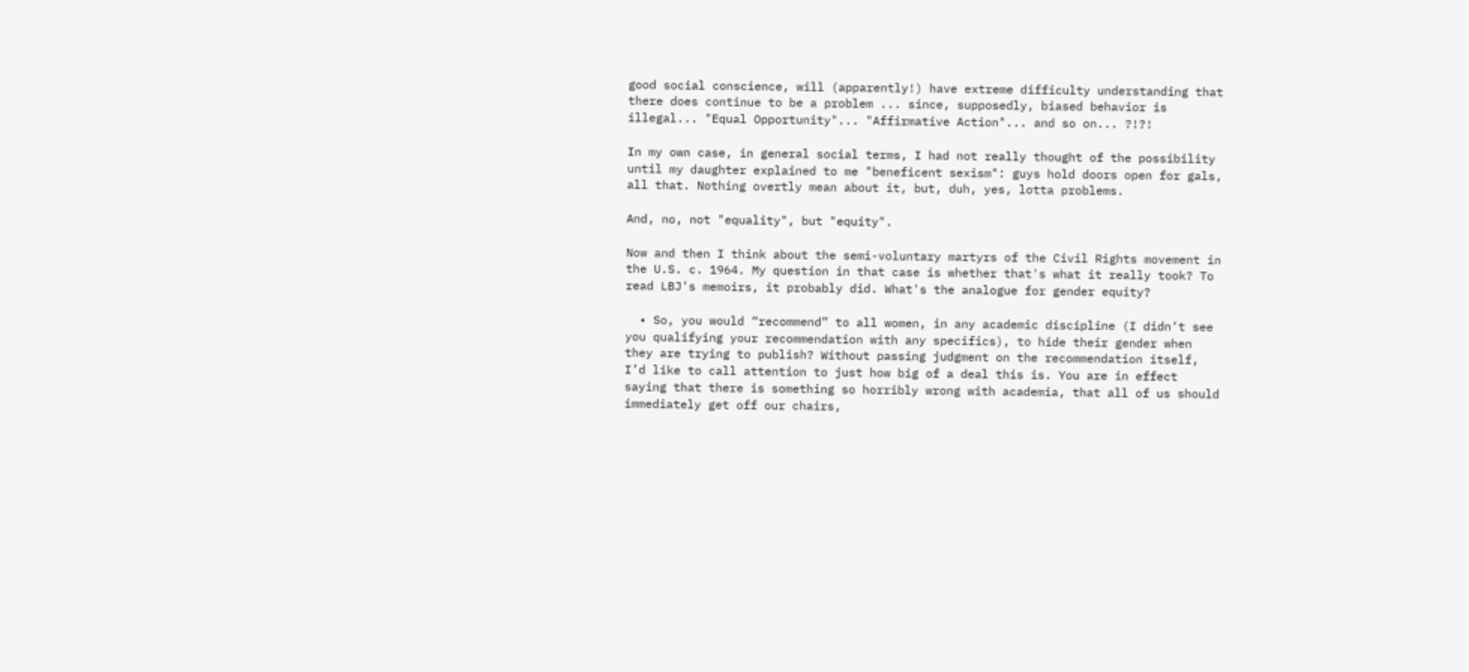good social conscience, will (apparently!) have extreme difficulty understanding that there does continue to be a problem ... since, supposedly, biased behavior is illegal... "Equal Opportunity"... "Affirmative Action"... and so on... ?!?!

In my own case, in general social terms, I had not really thought of the possibility until my daughter explained to me "beneficent sexism": guys hold doors open for gals, all that. Nothing overtly mean about it, but, duh, yes, lotta problems.

And, no, not "equality", but "equity".

Now and then I think about the semi-voluntary martyrs of the Civil Rights movement in the U.S. c. 1964. My question in that case is whether that's what it really took? To read LBJ's memoirs, it probably did. What's the analogue for gender equity?

  • So, you would “recommend” to all women, in any academic discipline (I didn’t see you qualifying your recommendation with any specifics), to hide their gender when they are trying to publish? Without passing judgment on the recommendation itself, I’d like to call attention to just how big of a deal this is. You are in effect saying that there is something so horribly wrong with academia, that all of us should immediately get off our chairs,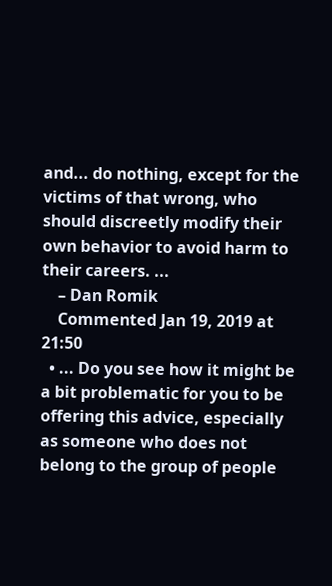and... do nothing, except for the victims of that wrong, who should discreetly modify their own behavior to avoid harm to their careers. ...
    – Dan Romik
    Commented Jan 19, 2019 at 21:50
  • ... Do you see how it might be a bit problematic for you to be offering this advice, especially as someone who does not belong to the group of people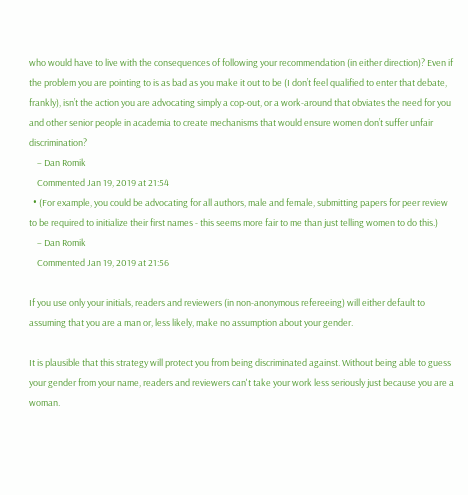who would have to live with the consequences of following your recommendation (in either direction)? Even if the problem you are pointing to is as bad as you make it out to be (I don’t feel qualified to enter that debate, frankly), isn’t the action you are advocating simply a cop-out, or a work-around that obviates the need for you and other senior people in academia to create mechanisms that would ensure women don’t suffer unfair discrimination?
    – Dan Romik
    Commented Jan 19, 2019 at 21:54
  • (For example, you could be advocating for all authors, male and female, submitting papers for peer review to be required to initialize their first names - this seems more fair to me than just telling women to do this.)
    – Dan Romik
    Commented Jan 19, 2019 at 21:56

If you use only your initials, readers and reviewers (in non-anonymous refereeing) will either default to assuming that you are a man or, less likely, make no assumption about your gender.

It is plausible that this strategy will protect you from being discriminated against. Without being able to guess your gender from your name, readers and reviewers can't take your work less seriously just because you are a woman.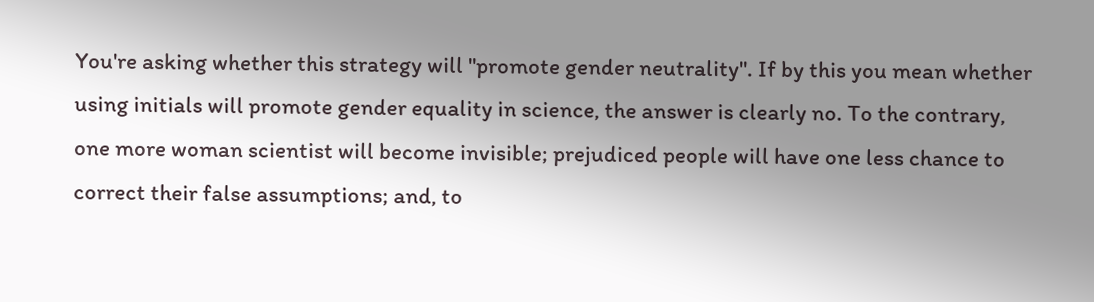You're asking whether this strategy will "promote gender neutrality". If by this you mean whether using initials will promote gender equality in science, the answer is clearly no. To the contrary, one more woman scientist will become invisible; prejudiced people will have one less chance to correct their false assumptions; and, to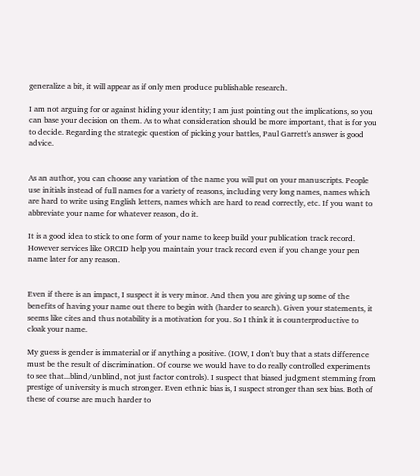generalize a bit, it will appear as if only men produce publishable research.

I am not arguing for or against hiding your identity; I am just pointing out the implications, so you can base your decision on them. As to what consideration should be more important, that is for you to decide. Regarding the strategic question of picking your battles, Paul Garrett's answer is good advice.


As an author, you can choose any variation of the name you will put on your manuscripts. People use initials instead of full names for a variety of reasons, including very long names, names which are hard to write using English letters, names which are hard to read correctly, etc. If you want to abbreviate your name for whatever reason, do it.

It is a good idea to stick to one form of your name to keep build your publication track record. However services like ORCID help you maintain your track record even if you change your pen name later for any reason.


Even if there is an impact, I suspect it is very minor. And then you are giving up some of the benefits of having your name out there to begin with (harder to search). Given your statements, it seems like cites and thus notability is a motivation for you. So I think it is counterproductive to cloak your name.

My guess is gender is immaterial or if anything a positive. (IOW, I don't buy that a stats difference must be the result of discrimination. Of course we would have to do really controlled experiments to see that...blind/unblind, not just factor controls). I suspect that biased judgment stemming from prestige of university is much stronger. Even ethnic bias is, I suspect stronger than sex bias. Both of these of course are much harder to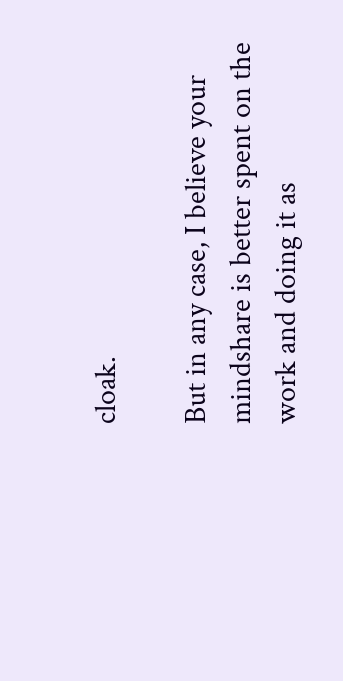cloak.

But in any case, I believe your mindshare is better spent on the work and doing it as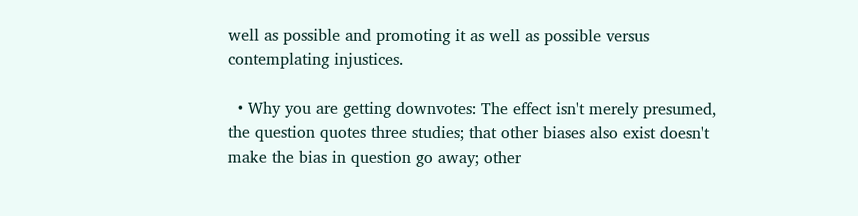well as possible and promoting it as well as possible versus contemplating injustices.

  • Why you are getting downvotes: The effect isn't merely presumed, the question quotes three studies; that other biases also exist doesn't make the bias in question go away; other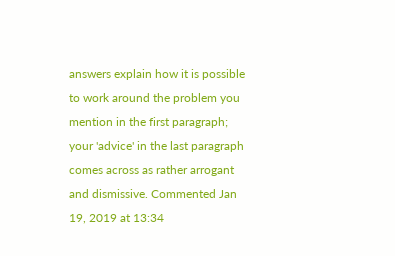answers explain how it is possible to work around the problem you mention in the first paragraph; your 'advice' in the last paragraph comes across as rather arrogant and dismissive. Commented Jan 19, 2019 at 13:34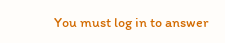You must log in to answer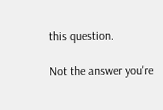this question.

Not the answer you're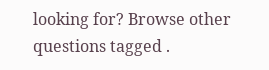looking for? Browse other questions tagged .